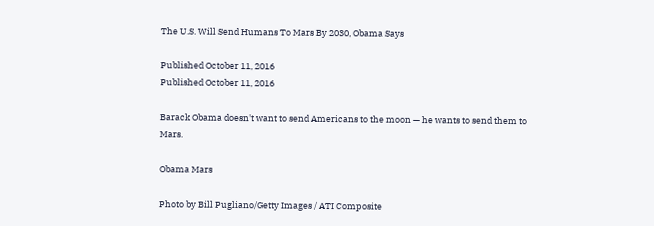The U.S. Will Send Humans To Mars By 2030, Obama Says

Published October 11, 2016
Published October 11, 2016

Barack Obama doesn't want to send Americans to the moon — he wants to send them to Mars.

Obama Mars

Photo by Bill Pugliano/Getty Images / ATI Composite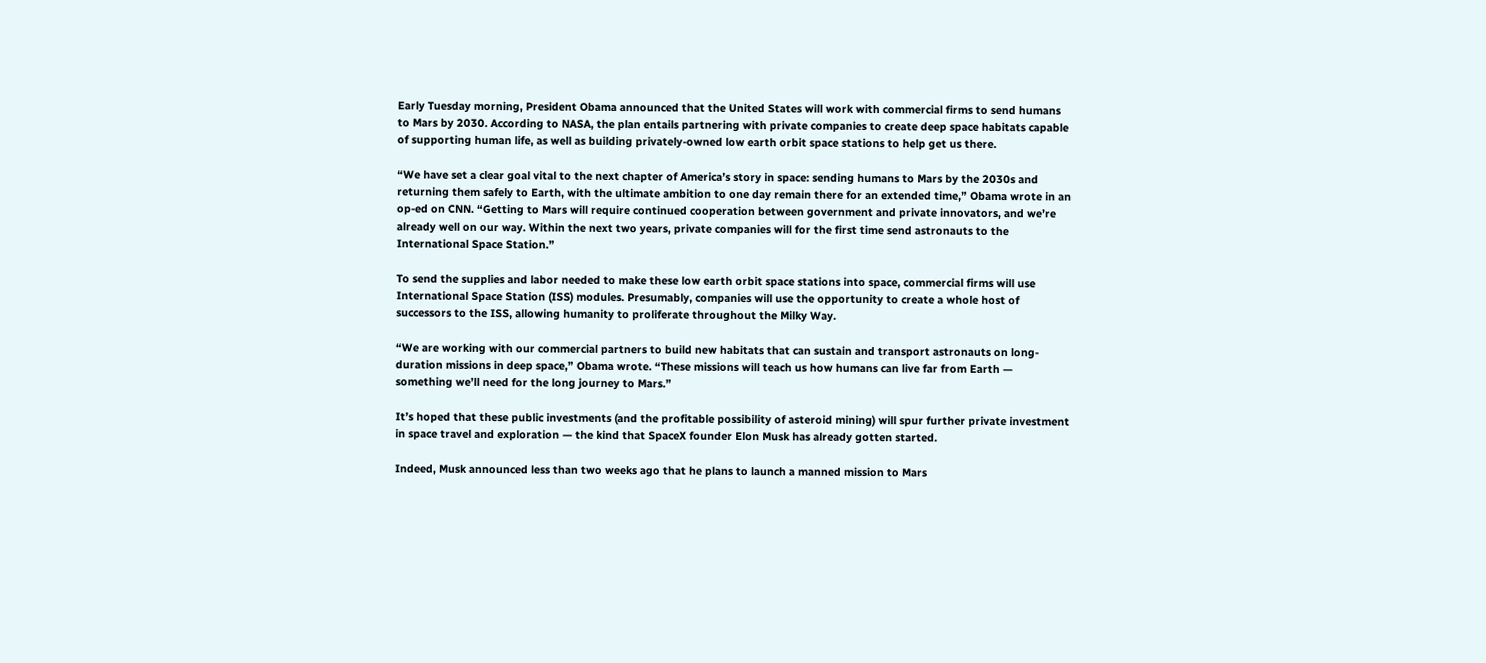Early Tuesday morning, President Obama announced that the United States will work with commercial firms to send humans to Mars by 2030. According to NASA, the plan entails partnering with private companies to create deep space habitats capable of supporting human life, as well as building privately-owned low earth orbit space stations to help get us there.

“We have set a clear goal vital to the next chapter of America’s story in space: sending humans to Mars by the 2030s and returning them safely to Earth, with the ultimate ambition to one day remain there for an extended time,” Obama wrote in an op-ed on CNN. “Getting to Mars will require continued cooperation between government and private innovators, and we’re already well on our way. Within the next two years, private companies will for the first time send astronauts to the International Space Station.”

To send the supplies and labor needed to make these low earth orbit space stations into space, commercial firms will use International Space Station (ISS) modules. Presumably, companies will use the opportunity to create a whole host of successors to the ISS, allowing humanity to proliferate throughout the Milky Way.

“We are working with our commercial partners to build new habitats that can sustain and transport astronauts on long-duration missions in deep space,” Obama wrote. “These missions will teach us how humans can live far from Earth — something we’ll need for the long journey to Mars.”

It’s hoped that these public investments (and the profitable possibility of asteroid mining) will spur further private investment in space travel and exploration — the kind that SpaceX founder Elon Musk has already gotten started.

Indeed, Musk announced less than two weeks ago that he plans to launch a manned mission to Mars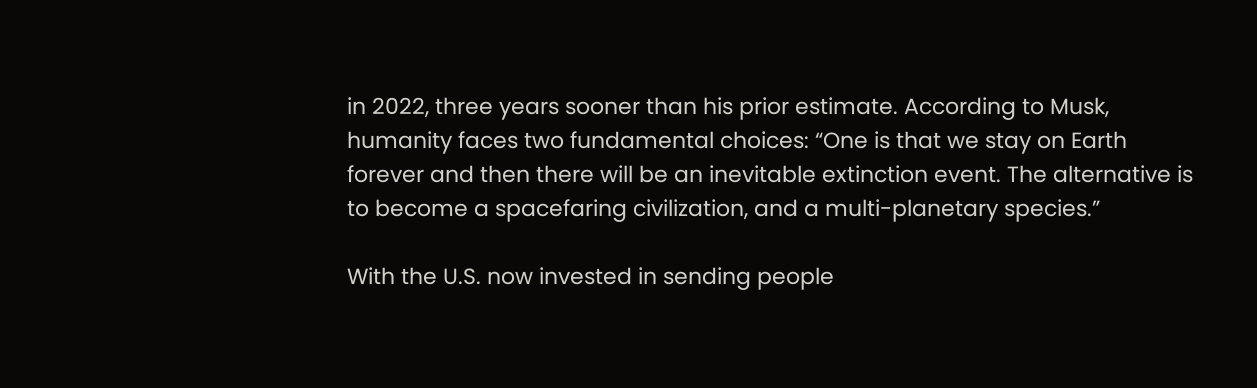in 2022, three years sooner than his prior estimate. According to Musk, humanity faces two fundamental choices: “One is that we stay on Earth forever and then there will be an inevitable extinction event. The alternative is to become a spacefaring civilization, and a multi-planetary species.”

With the U.S. now invested in sending people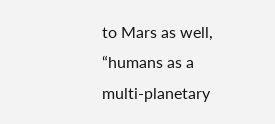to Mars as well, “humans as a multi-planetary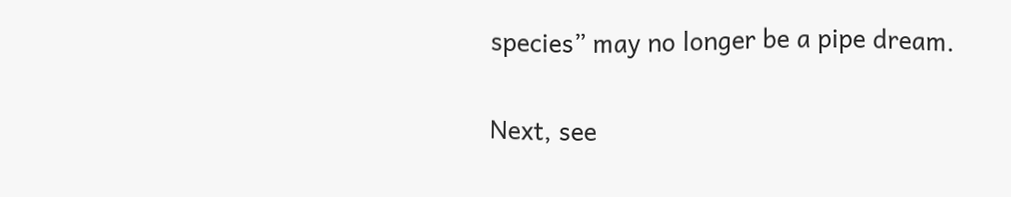species” may no longer be a pipe dream.

Next, see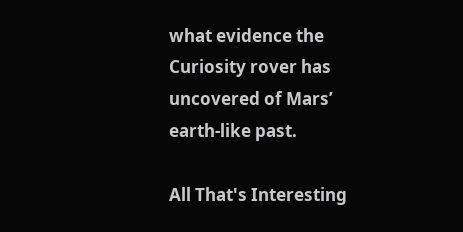what evidence the Curiosity rover has uncovered of Mars’ earth-like past.

All That's Interesting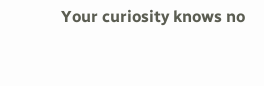Your curiosity knows no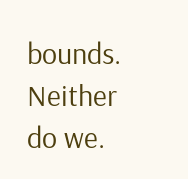bounds. Neither do we.